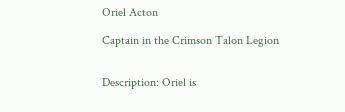Oriel Acton

Captain in the Crimson Talon Legion


Description: Oriel is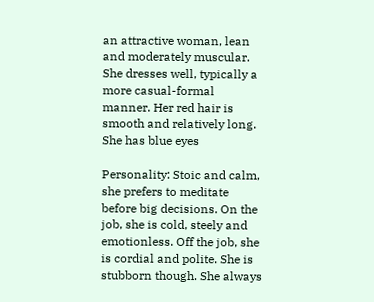an attractive woman, lean and moderately muscular. She dresses well, typically a more casual-formal manner. Her red hair is smooth and relatively long. She has blue eyes

Personality: Stoic and calm, she prefers to meditate before big decisions. On the job, she is cold, steely and emotionless. Off the job, she is cordial and polite. She is stubborn though. She always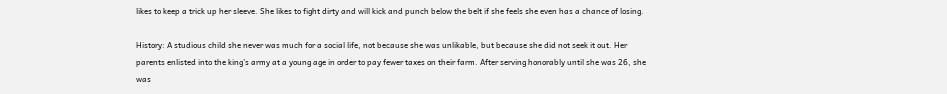likes to keep a trick up her sleeve. She likes to fight dirty and will kick and punch below the belt if she feels she even has a chance of losing.

History: A studious child she never was much for a social life, not because she was unlikable, but because she did not seek it out. Her parents enlisted into the king’s army at a young age in order to pay fewer taxes on their farm. After serving honorably until she was 26, she was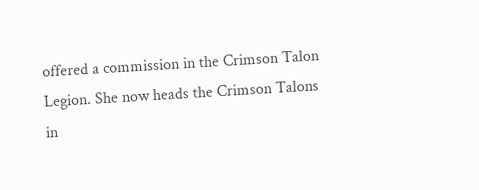offered a commission in the Crimson Talon Legion. She now heads the Crimson Talons in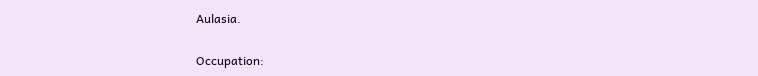Aulasia.

Occupation: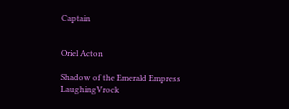Captain


Oriel Acton

Shadow of the Emerald Empress LaughingVrock